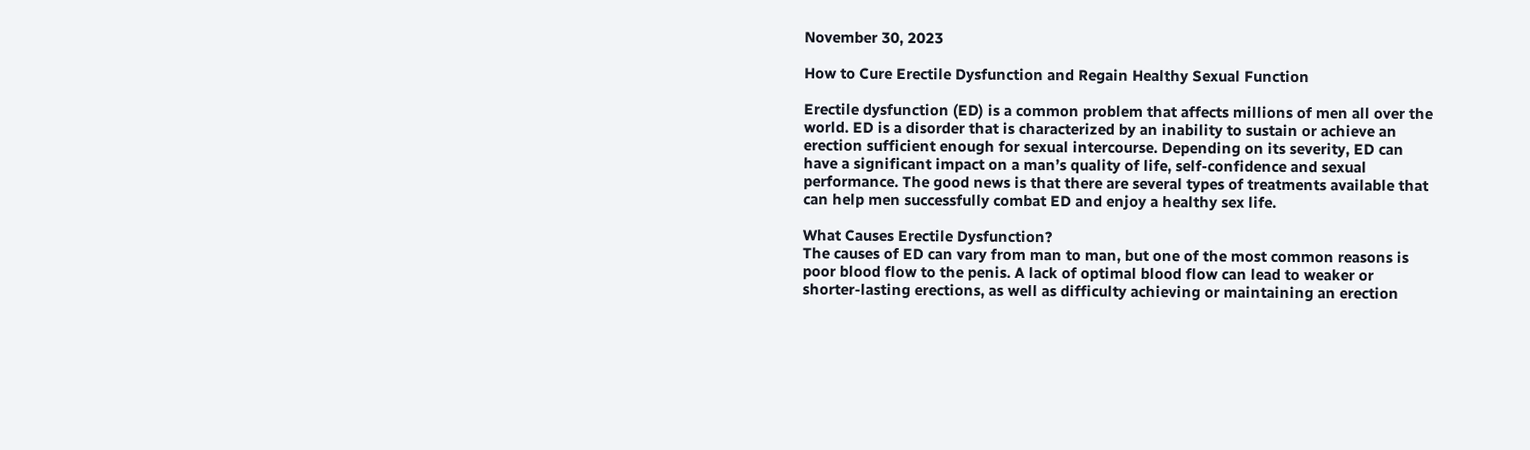November 30, 2023

How to Cure Erectile Dysfunction and Regain Healthy Sexual Function

Erectile dysfunction (ED) is a common problem that affects millions of men all over the world. ED is a disorder that is characterized by an inability to sustain or achieve an erection sufficient enough for sexual intercourse. Depending on its severity, ED can have a significant impact on a man’s quality of life, self-confidence and sexual performance. The good news is that there are several types of treatments available that can help men successfully combat ED and enjoy a healthy sex life.

What Causes Erectile Dysfunction?
The causes of ED can vary from man to man, but one of the most common reasons is poor blood flow to the penis. A lack of optimal blood flow can lead to weaker or shorter-lasting erections, as well as difficulty achieving or maintaining an erection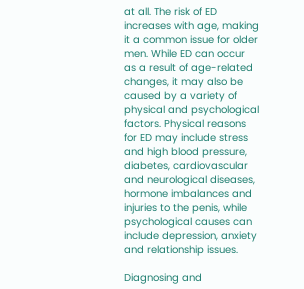at all. The risk of ED increases with age, making it a common issue for older men. While ED can occur as a result of age-related changes, it may also be caused by a variety of physical and psychological factors. Physical reasons for ED may include stress and high blood pressure, diabetes, cardiovascular and neurological diseases, hormone imbalances and injuries to the penis, while psychological causes can include depression, anxiety and relationship issues.

Diagnosing and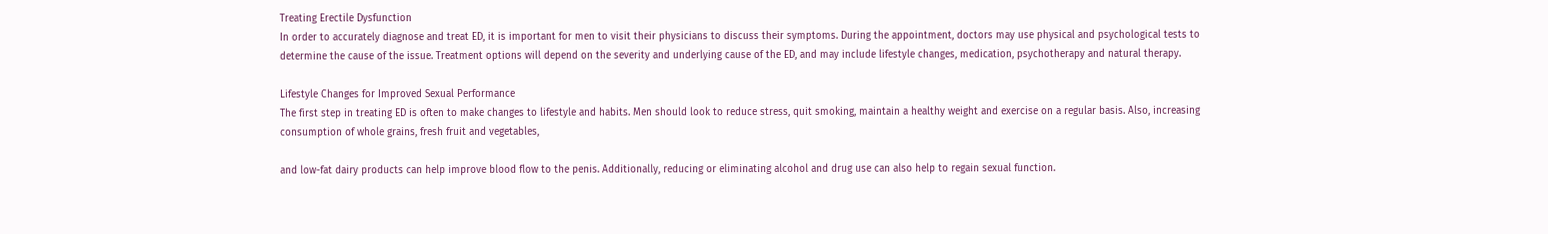Treating Erectile Dysfunction
In order to accurately diagnose and treat ED, it is important for men to visit their physicians to discuss their symptoms. During the appointment, doctors may use physical and psychological tests to determine the cause of the issue. Treatment options will depend on the severity and underlying cause of the ED, and may include lifestyle changes, medication, psychotherapy and natural therapy.

Lifestyle Changes for Improved Sexual Performance
The first step in treating ED is often to make changes to lifestyle and habits. Men should look to reduce stress, quit smoking, maintain a healthy weight and exercise on a regular basis. Also, increasing consumption of whole grains, fresh fruit and vegetables,

and low-fat dairy products can help improve blood flow to the penis. Additionally, reducing or eliminating alcohol and drug use can also help to regain sexual function.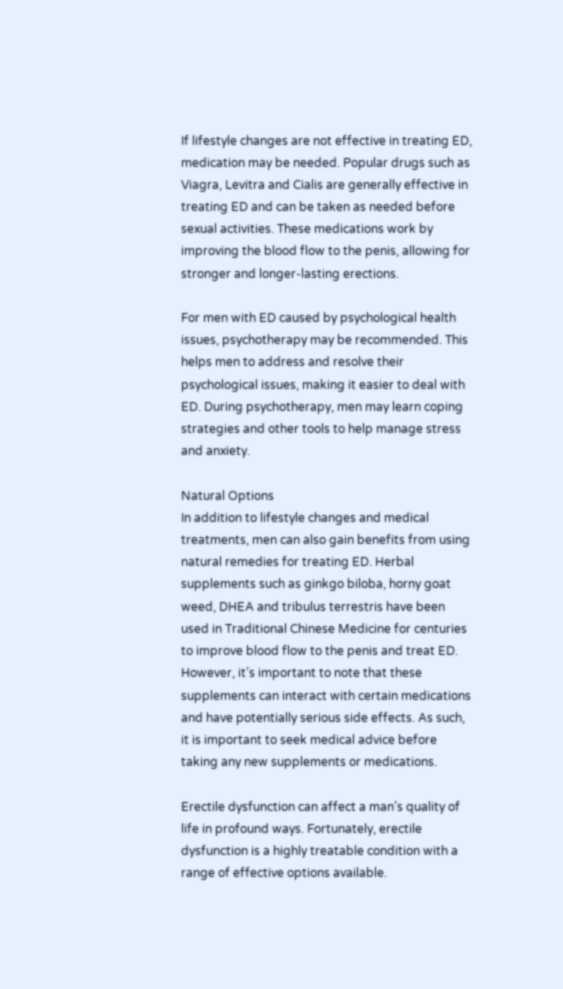If lifestyle changes are not effective in treating ED, medication may be needed. Popular drugs such as Viagra, Levitra and Cialis are generally effective in treating ED and can be taken as needed before sexual activities. These medications work by improving the blood flow to the penis, allowing for stronger and longer-lasting erections.

For men with ED caused by psychological health issues, psychotherapy may be recommended. This helps men to address and resolve their psychological issues, making it easier to deal with ED. During psychotherapy, men may learn coping strategies and other tools to help manage stress and anxiety.

Natural Options
In addition to lifestyle changes and medical treatments, men can also gain benefits from using natural remedies for treating ED. Herbal supplements such as ginkgo biloba, horny goat weed, DHEA and tribulus terrestris have been used in Traditional Chinese Medicine for centuries to improve blood flow to the penis and treat ED. However, it’s important to note that these supplements can interact with certain medications and have potentially serious side effects. As such, it is important to seek medical advice before taking any new supplements or medications.

Erectile dysfunction can affect a man’s quality of life in profound ways. Fortunately, erectile dysfunction is a highly treatable condition with a range of effective options available.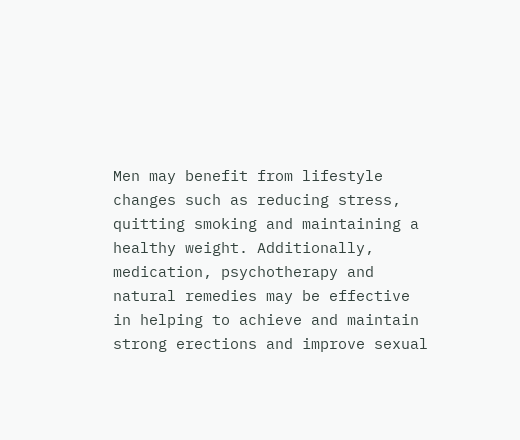Men may benefit from lifestyle changes such as reducing stress, quitting smoking and maintaining a healthy weight. Additionally, medication, psychotherapy and natural remedies may be effective in helping to achieve and maintain strong erections and improve sexual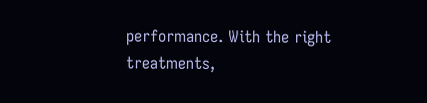performance. With the right treatments,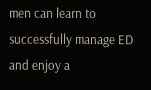men can learn to successfully manage ED and enjoy a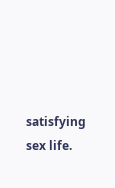satisfying sex life.